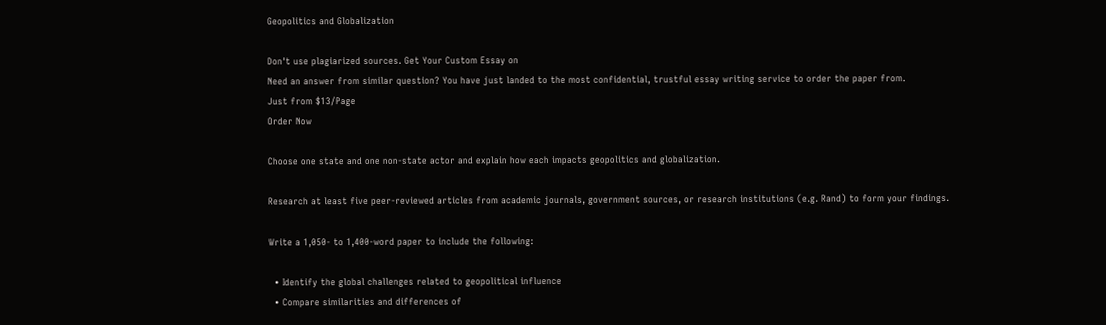Geopolitics and Globalization

Don't use plagiarized sources. Get Your Custom Essay on
Need an answer from similar question? You have just landed to the most confidential, trustful essay writing service to order the paper from.
Just from $13/Page
Order Now

Choose one state and one non-state actor and explain how each impacts geopolitics and globalization.

Research at least five peer-reviewed articles from academic journals, government sources, or research institutions (e.g. Rand) to form your findings.

Write a 1,050- to 1,400-word paper to include the following:

  • Identify the global challenges related to geopolitical influence
  • Compare similarities and differences of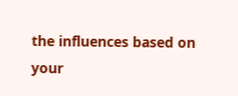the influences based on your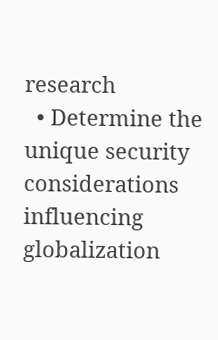research
  • Determine the unique security considerations influencing globalization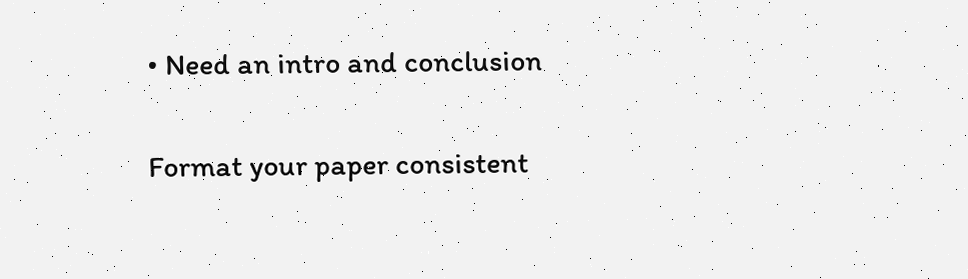• Need an intro and conclusion

Format your paper consistent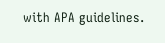with APA guidelines.